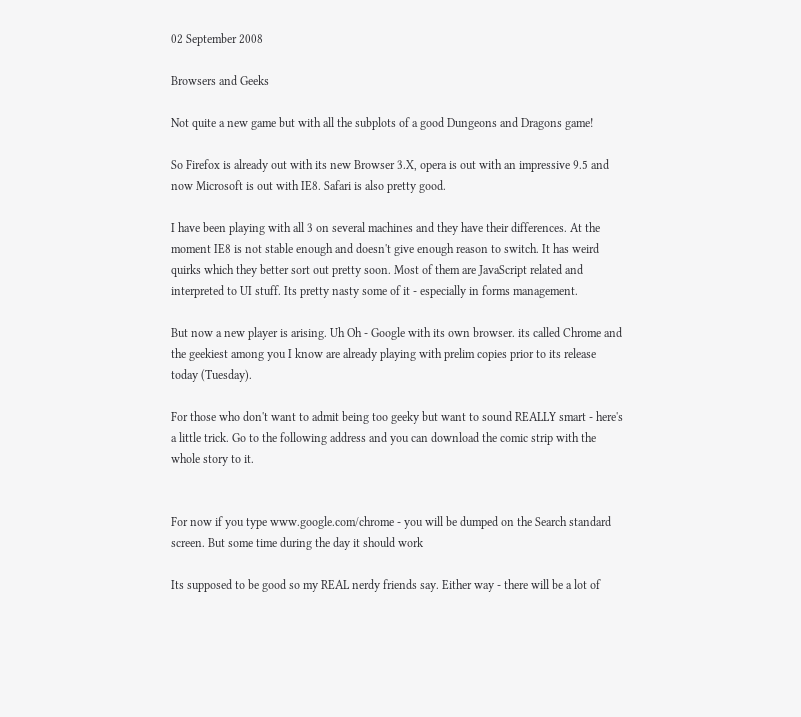02 September 2008

Browsers and Geeks

Not quite a new game but with all the subplots of a good Dungeons and Dragons game!

So Firefox is already out with its new Browser 3.X, opera is out with an impressive 9.5 and now Microsoft is out with IE8. Safari is also pretty good.

I have been playing with all 3 on several machines and they have their differences. At the moment IE8 is not stable enough and doesn't give enough reason to switch. It has weird quirks which they better sort out pretty soon. Most of them are JavaScript related and interpreted to UI stuff. Its pretty nasty some of it - especially in forms management.

But now a new player is arising. Uh Oh - Google with its own browser. its called Chrome and the geekiest among you I know are already playing with prelim copies prior to its release today (Tuesday).

For those who don't want to admit being too geeky but want to sound REALLY smart - here's a little trick. Go to the following address and you can download the comic strip with the whole story to it.


For now if you type www.google.com/chrome - you will be dumped on the Search standard screen. But some time during the day it should work

Its supposed to be good so my REAL nerdy friends say. Either way - there will be a lot of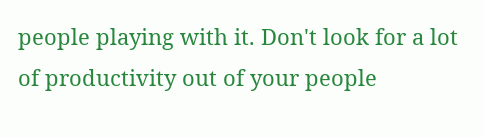people playing with it. Don't look for a lot of productivity out of your people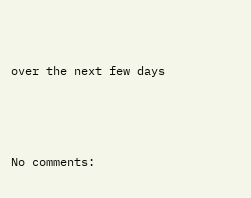over the next few days



No comments: